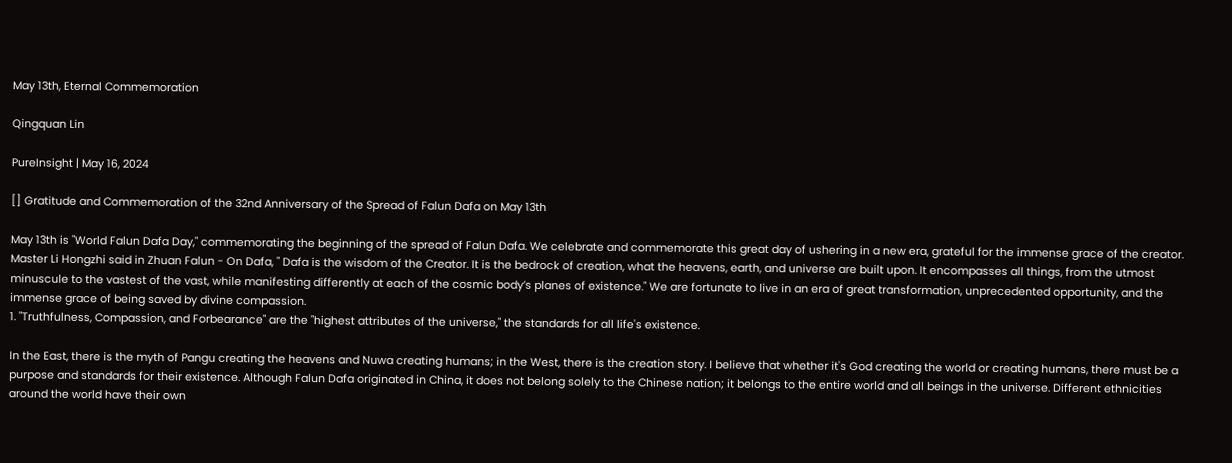May 13th, Eternal Commemoration

Qingquan Lin

PureInsight | May 16, 2024

[] Gratitude and Commemoration of the 32nd Anniversary of the Spread of Falun Dafa on May 13th

May 13th is "World Falun Dafa Day," commemorating the beginning of the spread of Falun Dafa. We celebrate and commemorate this great day of ushering in a new era, grateful for the immense grace of the creator. Master Li Hongzhi said in Zhuan Falun - On Dafa, " Dafa is the wisdom of the Creator. It is the bedrock of creation, what the heavens, earth, and universe are built upon. It encompasses all things, from the utmost minuscule to the vastest of the vast, while manifesting differently at each of the cosmic body’s planes of existence." We are fortunate to live in an era of great transformation, unprecedented opportunity, and the immense grace of being saved by divine compassion.
1. "Truthfulness, Compassion, and Forbearance" are the "highest attributes of the universe," the standards for all life's existence.

In the East, there is the myth of Pangu creating the heavens and Nuwa creating humans; in the West, there is the creation story. I believe that whether it's God creating the world or creating humans, there must be a purpose and standards for their existence. Although Falun Dafa originated in China, it does not belong solely to the Chinese nation; it belongs to the entire world and all beings in the universe. Different ethnicities around the world have their own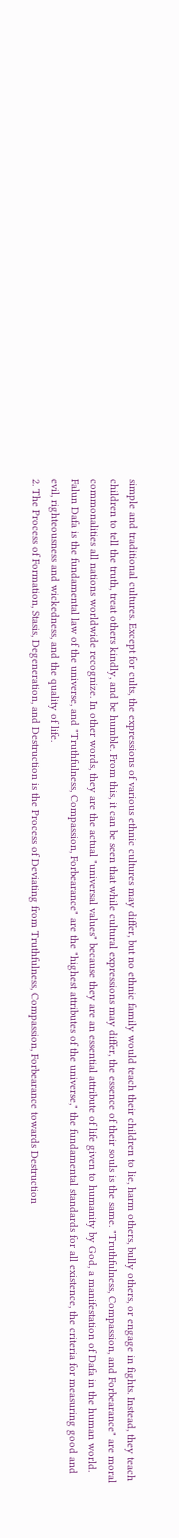simple and traditional cultures. Except for cults, the expressions of various ethnic cultures may differ, but no ethnic family would teach their children to lie, harm others, bully others, or engage in fights. Instead, they teach children to tell the truth, treat others kindly, and be humble. From this, it can be seen that while cultural expressions may differ, the essence of their souls is the same. "Truthfulness, Compassion, and Forbearance" are moral commonalities all nations worldwide recognize. In other words, they are the actual "universal values" because they are an essential attribute of life given to humanity by God, a manifestation of Dafa in the human world. Falun Dafa is the fundamental law of the universe, and "Truthfulness, Compassion, Forbearance" are the "highest attributes of the universe," the fundamental standards for all existence, the criteria for measuring good and evil, righteousness and wickedness, and the quality of life.
2. The Process of Formation, Stasis, Degeneration, and Destruction is the Process of Deviating from Truthfulness, Compassion, Forbearance towards Destruction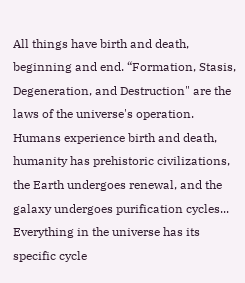All things have birth and death, beginning and end. “Formation, Stasis, Degeneration, and Destruction" are the laws of the universe's operation. Humans experience birth and death, humanity has prehistoric civilizations, the Earth undergoes renewal, and the galaxy undergoes purification cycles... Everything in the universe has its specific cycle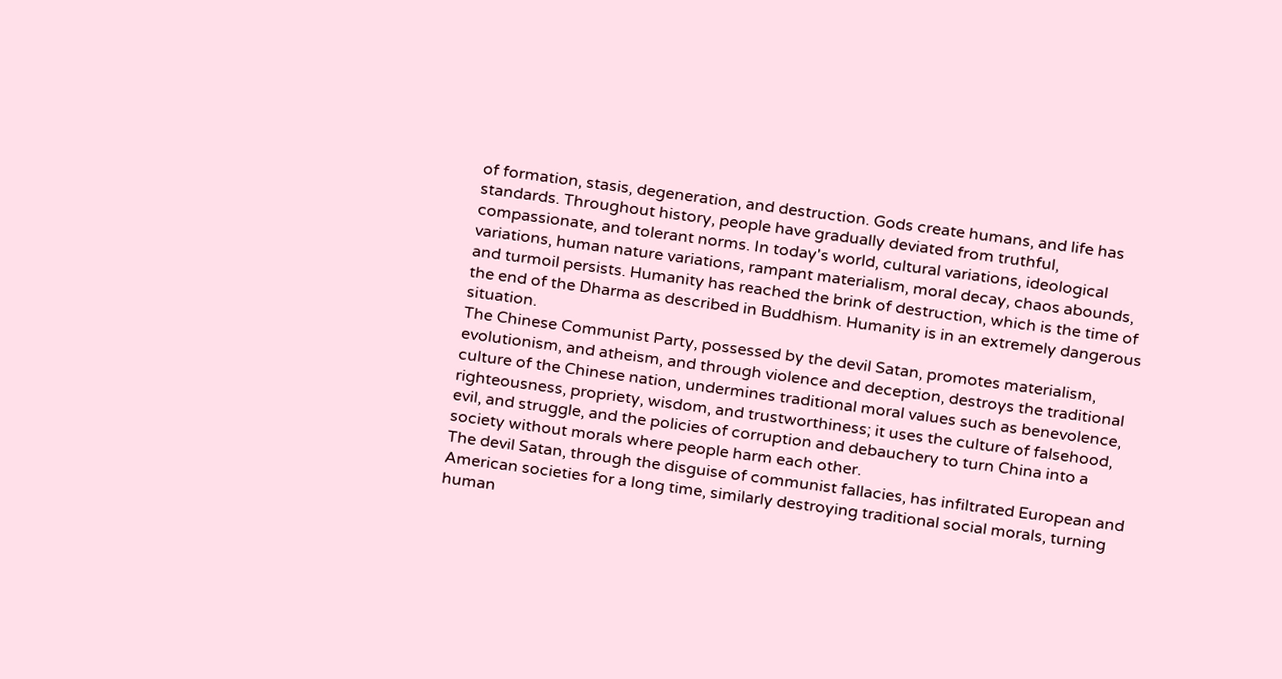of formation, stasis, degeneration, and destruction. Gods create humans, and life has standards. Throughout history, people have gradually deviated from truthful, compassionate, and tolerant norms. In today's world, cultural variations, ideological variations, human nature variations, rampant materialism, moral decay, chaos abounds, and turmoil persists. Humanity has reached the brink of destruction, which is the time of the end of the Dharma as described in Buddhism. Humanity is in an extremely dangerous situation.
The Chinese Communist Party, possessed by the devil Satan, promotes materialism, evolutionism, and atheism, and through violence and deception, destroys the traditional culture of the Chinese nation, undermines traditional moral values such as benevolence, righteousness, propriety, wisdom, and trustworthiness; it uses the culture of falsehood, evil, and struggle, and the policies of corruption and debauchery to turn China into a society without morals where people harm each other.
The devil Satan, through the disguise of communist fallacies, has infiltrated European and American societies for a long time, similarly destroying traditional social morals, turning human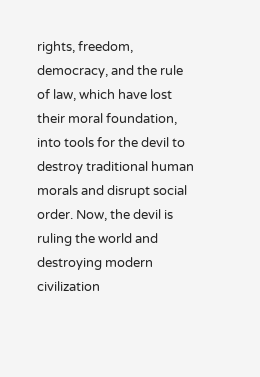rights, freedom, democracy, and the rule of law, which have lost their moral foundation, into tools for the devil to destroy traditional human morals and disrupt social order. Now, the devil is ruling the world and destroying modern civilization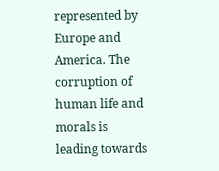represented by Europe and America. The corruption of human life and morals is leading towards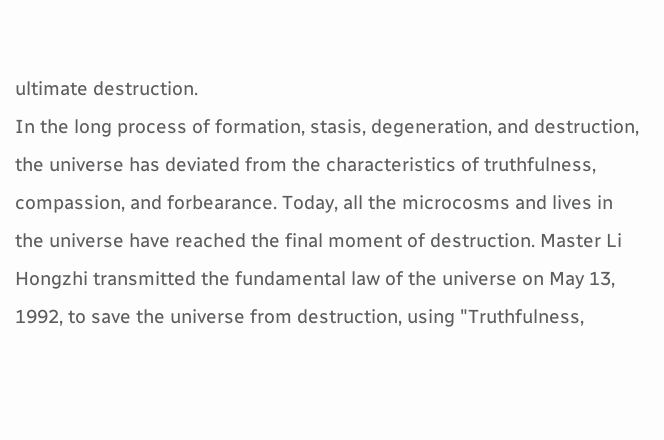ultimate destruction.
In the long process of formation, stasis, degeneration, and destruction, the universe has deviated from the characteristics of truthfulness, compassion, and forbearance. Today, all the microcosms and lives in the universe have reached the final moment of destruction. Master Li Hongzhi transmitted the fundamental law of the universe on May 13, 1992, to save the universe from destruction, using "Truthfulness,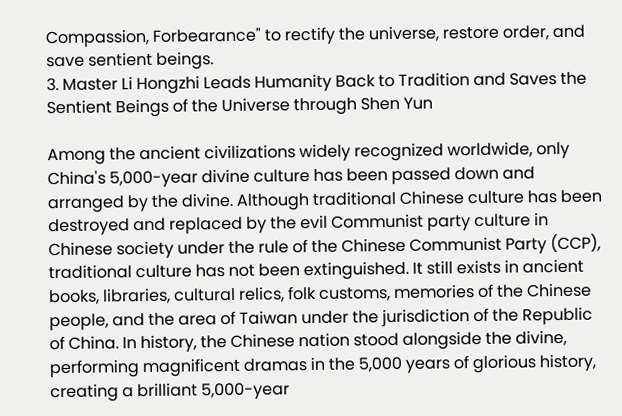Compassion, Forbearance" to rectify the universe, restore order, and save sentient beings.
3. Master Li Hongzhi Leads Humanity Back to Tradition and Saves the Sentient Beings of the Universe through Shen Yun

Among the ancient civilizations widely recognized worldwide, only China's 5,000-year divine culture has been passed down and arranged by the divine. Although traditional Chinese culture has been destroyed and replaced by the evil Communist party culture in Chinese society under the rule of the Chinese Communist Party (CCP), traditional culture has not been extinguished. It still exists in ancient books, libraries, cultural relics, folk customs, memories of the Chinese people, and the area of Taiwan under the jurisdiction of the Republic of China. In history, the Chinese nation stood alongside the divine, performing magnificent dramas in the 5,000 years of glorious history, creating a brilliant 5,000-year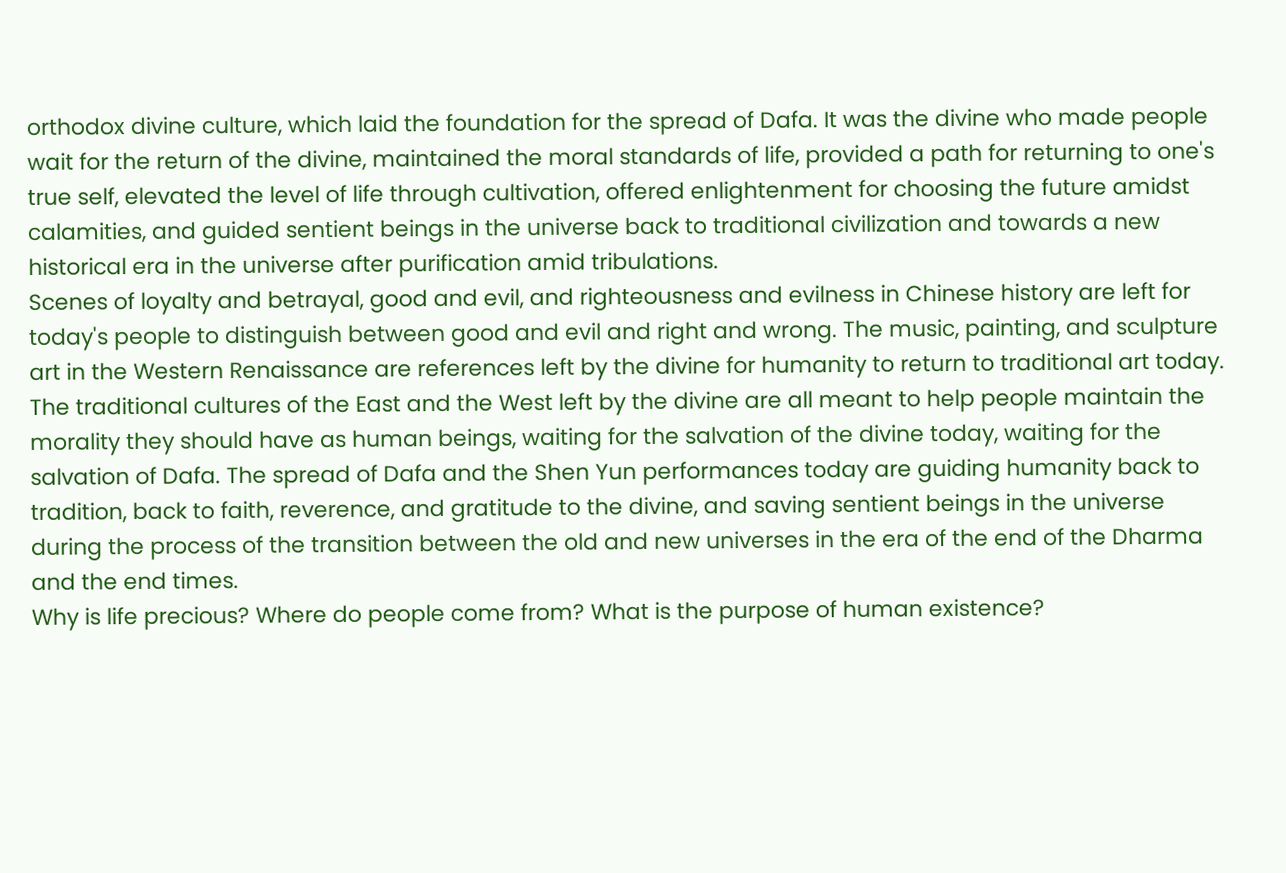orthodox divine culture, which laid the foundation for the spread of Dafa. It was the divine who made people wait for the return of the divine, maintained the moral standards of life, provided a path for returning to one's true self, elevated the level of life through cultivation, offered enlightenment for choosing the future amidst calamities, and guided sentient beings in the universe back to traditional civilization and towards a new historical era in the universe after purification amid tribulations.
Scenes of loyalty and betrayal, good and evil, and righteousness and evilness in Chinese history are left for today's people to distinguish between good and evil and right and wrong. The music, painting, and sculpture art in the Western Renaissance are references left by the divine for humanity to return to traditional art today. The traditional cultures of the East and the West left by the divine are all meant to help people maintain the morality they should have as human beings, waiting for the salvation of the divine today, waiting for the salvation of Dafa. The spread of Dafa and the Shen Yun performances today are guiding humanity back to tradition, back to faith, reverence, and gratitude to the divine, and saving sentient beings in the universe during the process of the transition between the old and new universes in the era of the end of the Dharma and the end times.
Why is life precious? Where do people come from? What is the purpose of human existence?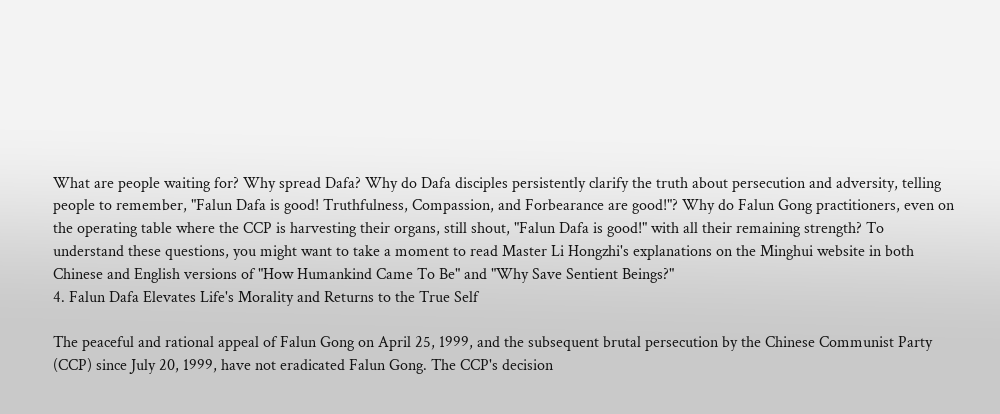What are people waiting for? Why spread Dafa? Why do Dafa disciples persistently clarify the truth about persecution and adversity, telling people to remember, "Falun Dafa is good! Truthfulness, Compassion, and Forbearance are good!"? Why do Falun Gong practitioners, even on the operating table where the CCP is harvesting their organs, still shout, "Falun Dafa is good!" with all their remaining strength? To understand these questions, you might want to take a moment to read Master Li Hongzhi's explanations on the Minghui website in both Chinese and English versions of "How Humankind Came To Be" and "Why Save Sentient Beings?"
4. Falun Dafa Elevates Life's Morality and Returns to the True Self

The peaceful and rational appeal of Falun Gong on April 25, 1999, and the subsequent brutal persecution by the Chinese Communist Party (CCP) since July 20, 1999, have not eradicated Falun Gong. The CCP's decision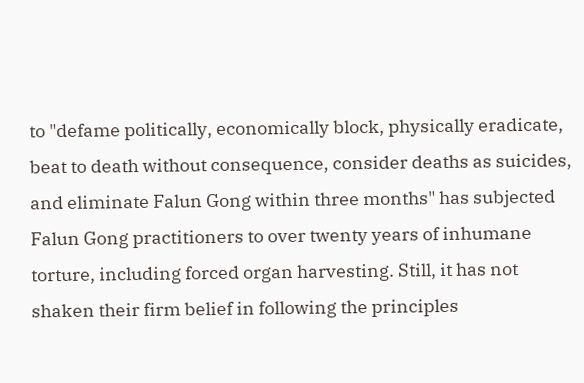to "defame politically, economically block, physically eradicate, beat to death without consequence, consider deaths as suicides, and eliminate Falun Gong within three months" has subjected Falun Gong practitioners to over twenty years of inhumane torture, including forced organ harvesting. Still, it has not shaken their firm belief in following the principles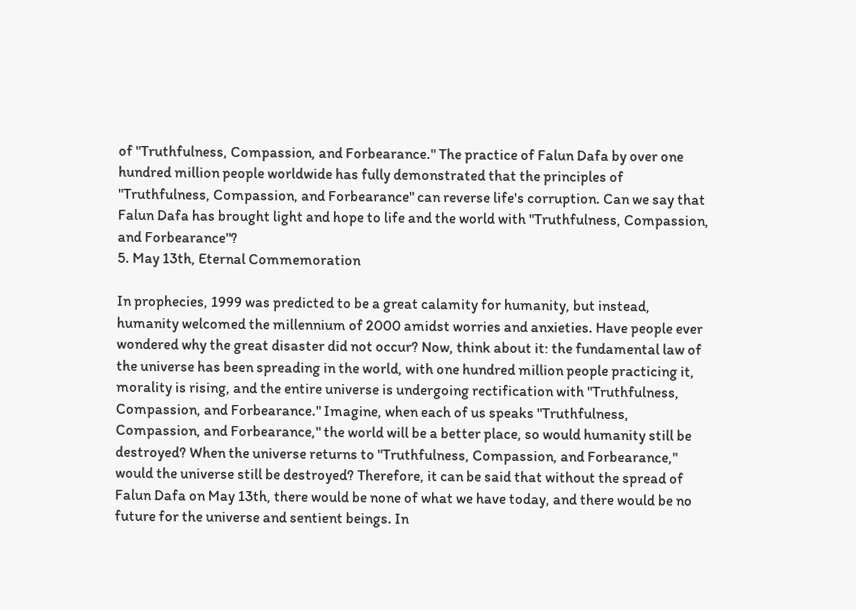of "Truthfulness, Compassion, and Forbearance." The practice of Falun Dafa by over one hundred million people worldwide has fully demonstrated that the principles of "Truthfulness, Compassion, and Forbearance" can reverse life's corruption. Can we say that Falun Dafa has brought light and hope to life and the world with "Truthfulness, Compassion, and Forbearance"?
5. May 13th, Eternal Commemoration

In prophecies, 1999 was predicted to be a great calamity for humanity, but instead, humanity welcomed the millennium of 2000 amidst worries and anxieties. Have people ever wondered why the great disaster did not occur? Now, think about it: the fundamental law of the universe has been spreading in the world, with one hundred million people practicing it, morality is rising, and the entire universe is undergoing rectification with "Truthfulness, Compassion, and Forbearance." Imagine, when each of us speaks "Truthfulness, Compassion, and Forbearance," the world will be a better place, so would humanity still be destroyed? When the universe returns to "Truthfulness, Compassion, and Forbearance," would the universe still be destroyed? Therefore, it can be said that without the spread of Falun Dafa on May 13th, there would be none of what we have today, and there would be no future for the universe and sentient beings. In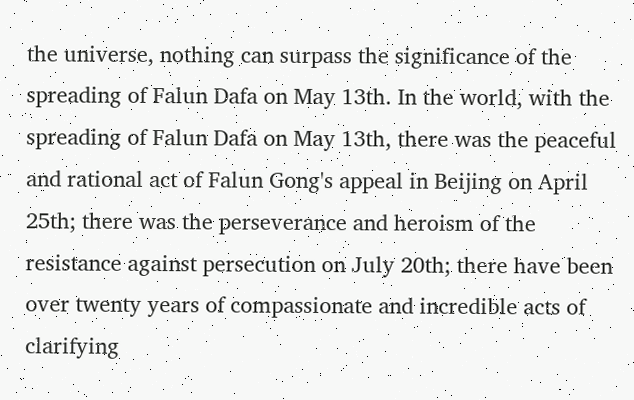the universe, nothing can surpass the significance of the spreading of Falun Dafa on May 13th. In the world, with the spreading of Falun Dafa on May 13th, there was the peaceful and rational act of Falun Gong's appeal in Beijing on April 25th; there was the perseverance and heroism of the resistance against persecution on July 20th; there have been over twenty years of compassionate and incredible acts of clarifying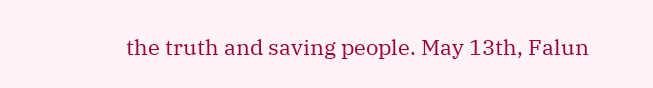the truth and saving people. May 13th, Falun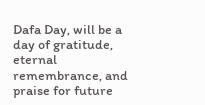Dafa Day, will be a day of gratitude, eternal remembrance, and praise for future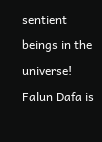sentient beings in the universe! Falun Dafa is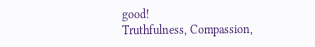good!
Truthfulness, Compassion,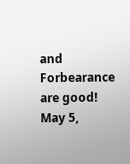and Forbearance are good!
May 5,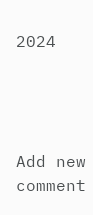2024




Add new comment